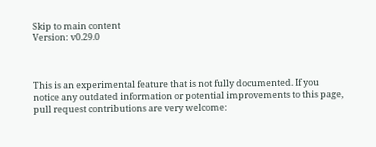Skip to main content
Version: v0.29.0



This is an experimental feature that is not fully documented. If you notice any outdated information or potential improvements to this page, pull request contributions are very welcome: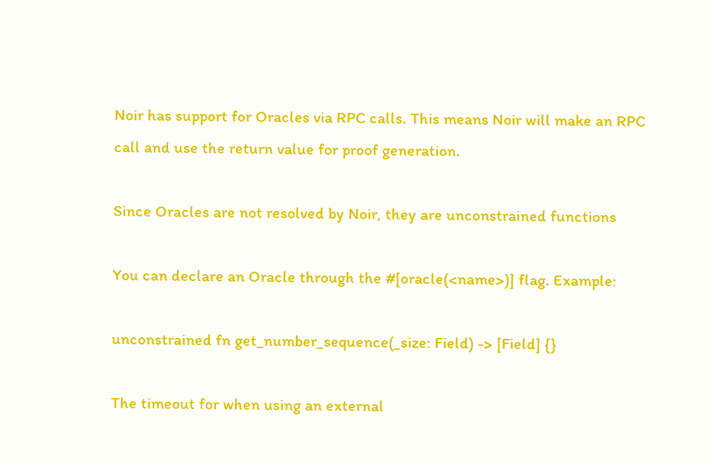Noir has support for Oracles via RPC calls. This means Noir will make an RPC call and use the return value for proof generation.

Since Oracles are not resolved by Noir, they are unconstrained functions

You can declare an Oracle through the #[oracle(<name>)] flag. Example:

unconstrained fn get_number_sequence(_size: Field) -> [Field] {}

The timeout for when using an external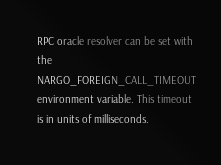RPC oracle resolver can be set with the NARGO_FOREIGN_CALL_TIMEOUT environment variable. This timeout is in units of milliseconds.